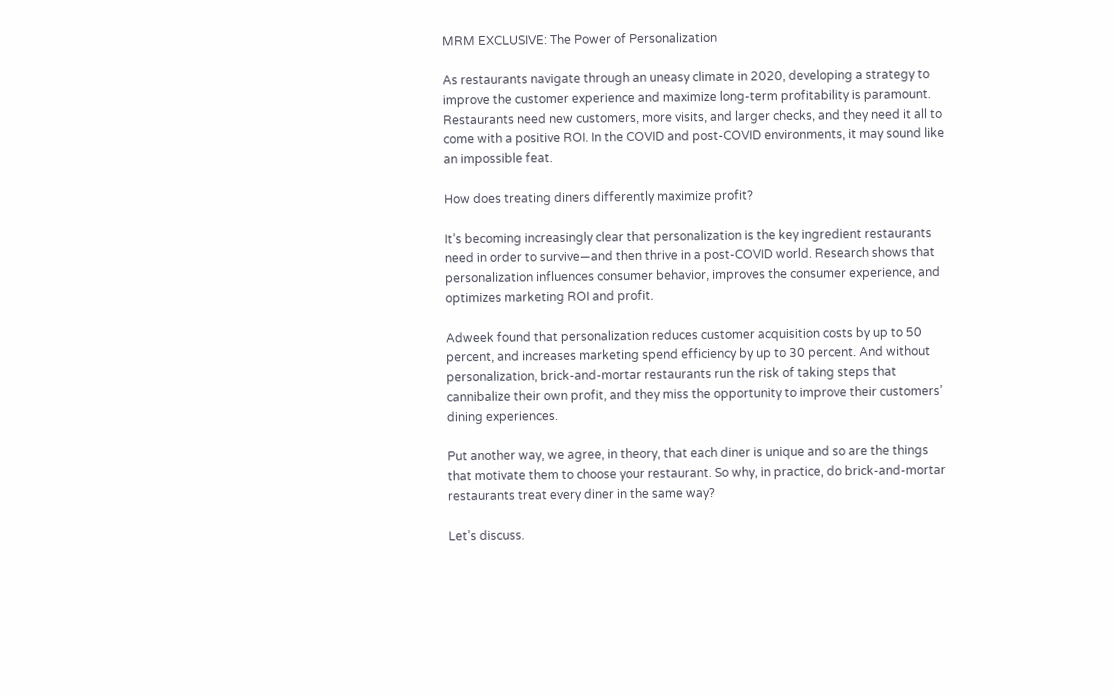MRM EXCLUSIVE: The Power of Personalization

As restaurants navigate through an uneasy climate in 2020, developing a strategy to improve the customer experience and maximize long-term profitability is paramount. Restaurants need new customers, more visits, and larger checks, and they need it all to come with a positive ROI. In the COVID and post-COVID environments, it may sound like an impossible feat.

How does treating diners differently maximize profit?

It’s becoming increasingly clear that personalization is the key ingredient restaurants need in order to survive—and then thrive in a post-COVID world. Research shows that personalization influences consumer behavior, improves the consumer experience, and optimizes marketing ROI and profit.

Adweek found that personalization reduces customer acquisition costs by up to 50 percent, and increases marketing spend efficiency by up to 30 percent. And without personalization, brick-and-mortar restaurants run the risk of taking steps that cannibalize their own profit, and they miss the opportunity to improve their customers’ dining experiences.

Put another way, we agree, in theory, that each diner is unique and so are the things that motivate them to choose your restaurant. So why, in practice, do brick-and-mortar restaurants treat every diner in the same way?

Let’s discuss.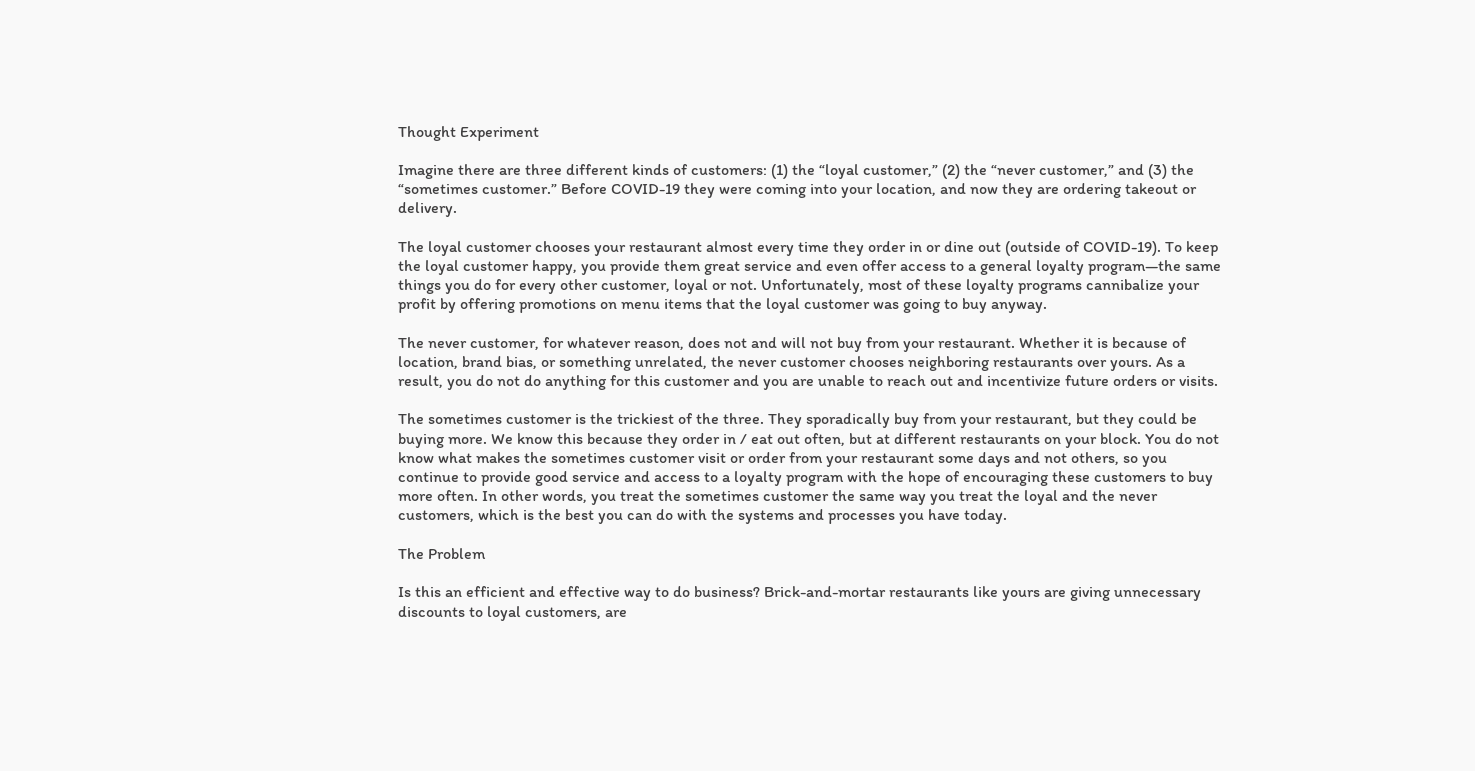Thought Experiment

Imagine there are three different kinds of customers: (1) the “loyal customer,” (2) the “never customer,” and (3) the “sometimes customer.” Before COVID-19 they were coming into your location, and now they are ordering takeout or delivery.

The loyal customer chooses your restaurant almost every time they order in or dine out (outside of COVID-19). To keep the loyal customer happy, you provide them great service and even offer access to a general loyalty program—the same things you do for every other customer, loyal or not. Unfortunately, most of these loyalty programs cannibalize your profit by offering promotions on menu items that the loyal customer was going to buy anyway.

The never customer, for whatever reason, does not and will not buy from your restaurant. Whether it is because of location, brand bias, or something unrelated, the never customer chooses neighboring restaurants over yours. As a result, you do not do anything for this customer and you are unable to reach out and incentivize future orders or visits.

The sometimes customer is the trickiest of the three. They sporadically buy from your restaurant, but they could be buying more. We know this because they order in / eat out often, but at different restaurants on your block. You do not know what makes the sometimes customer visit or order from your restaurant some days and not others, so you continue to provide good service and access to a loyalty program with the hope of encouraging these customers to buy more often. In other words, you treat the sometimes customer the same way you treat the loyal and the never customers, which is the best you can do with the systems and processes you have today.

The Problem

Is this an efficient and effective way to do business? Brick-and-mortar restaurants like yours are giving unnecessary discounts to loyal customers, are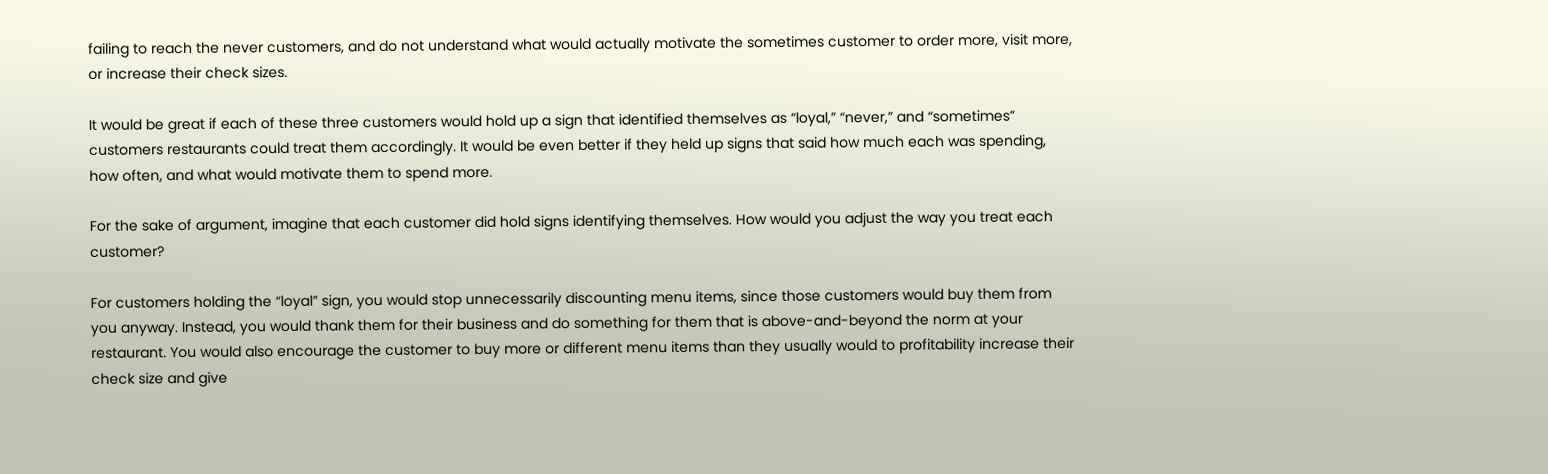failing to reach the never customers, and do not understand what would actually motivate the sometimes customer to order more, visit more, or increase their check sizes.

It would be great if each of these three customers would hold up a sign that identified themselves as “loyal,” “never,” and “sometimes” customers restaurants could treat them accordingly. It would be even better if they held up signs that said how much each was spending, how often, and what would motivate them to spend more.

For the sake of argument, imagine that each customer did hold signs identifying themselves. How would you adjust the way you treat each customer?

For customers holding the “loyal” sign, you would stop unnecessarily discounting menu items, since those customers would buy them from you anyway. Instead, you would thank them for their business and do something for them that is above-and-beyond the norm at your restaurant. You would also encourage the customer to buy more or different menu items than they usually would to profitability increase their check size and give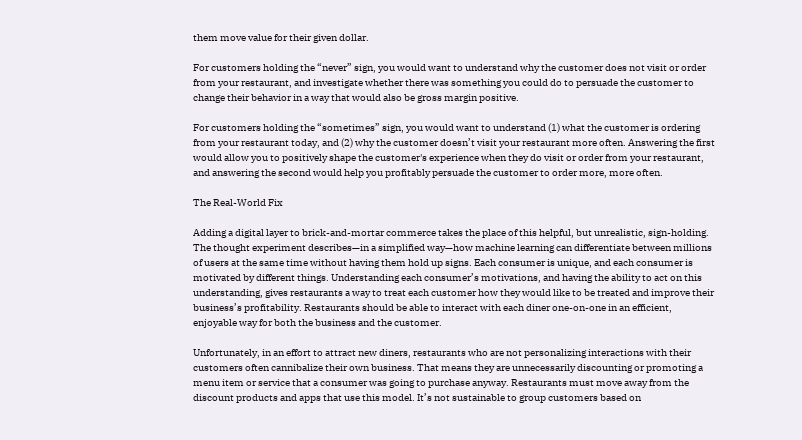them move value for their given dollar.

For customers holding the “never” sign, you would want to understand why the customer does not visit or order from your restaurant, and investigate whether there was something you could do to persuade the customer to change their behavior in a way that would also be gross margin positive.

For customers holding the “sometimes” sign, you would want to understand (1) what the customer is ordering from your restaurant today, and (2) why the customer doesn’t visit your restaurant more often. Answering the first would allow you to positively shape the customer's experience when they do visit or order from your restaurant, and answering the second would help you profitably persuade the customer to order more, more often.

The Real-World Fix

Adding a digital layer to brick-and-mortar commerce takes the place of this helpful, but unrealistic, sign-holding. The thought experiment describes—in a simplified way—how machine learning can differentiate between millions of users at the same time without having them hold up signs. Each consumer is unique, and each consumer is motivated by different things. Understanding each consumer’s motivations, and having the ability to act on this understanding, gives restaurants a way to treat each customer how they would like to be treated and improve their business’s profitability. Restaurants should be able to interact with each diner one-on-one in an efficient, enjoyable way for both the business and the customer.

Unfortunately, in an effort to attract new diners, restaurants who are not personalizing interactions with their customers often cannibalize their own business. That means they are unnecessarily discounting or promoting a menu item or service that a consumer was going to purchase anyway. Restaurants must move away from the discount products and apps that use this model. It’s not sustainable to group customers based on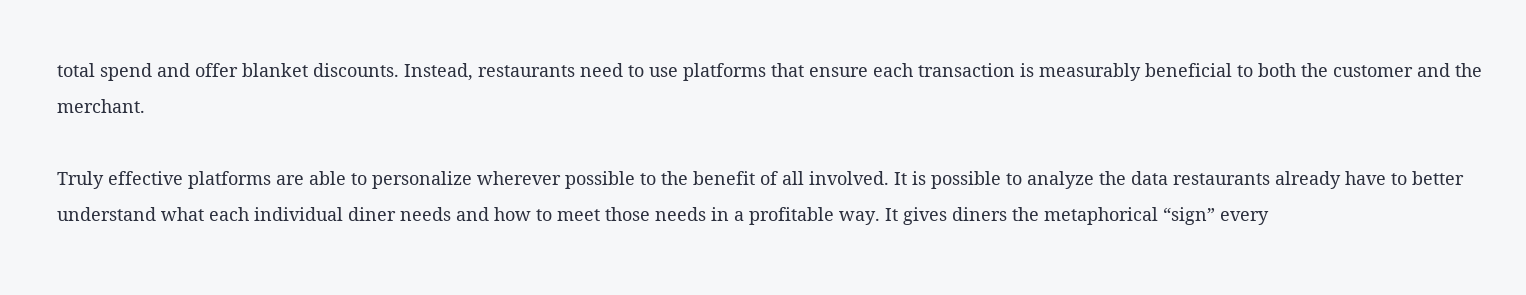total spend and offer blanket discounts. Instead, restaurants need to use platforms that ensure each transaction is measurably beneficial to both the customer and the merchant.

Truly effective platforms are able to personalize wherever possible to the benefit of all involved. It is possible to analyze the data restaurants already have to better understand what each individual diner needs and how to meet those needs in a profitable way. It gives diners the metaphorical “sign” every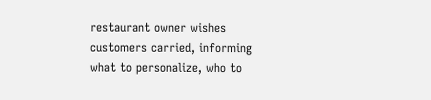restaurant owner wishes customers carried, informing what to personalize, who to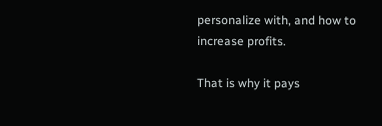personalize with, and how to increase profits.

That is why it pays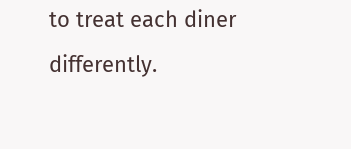to treat each diner differently.